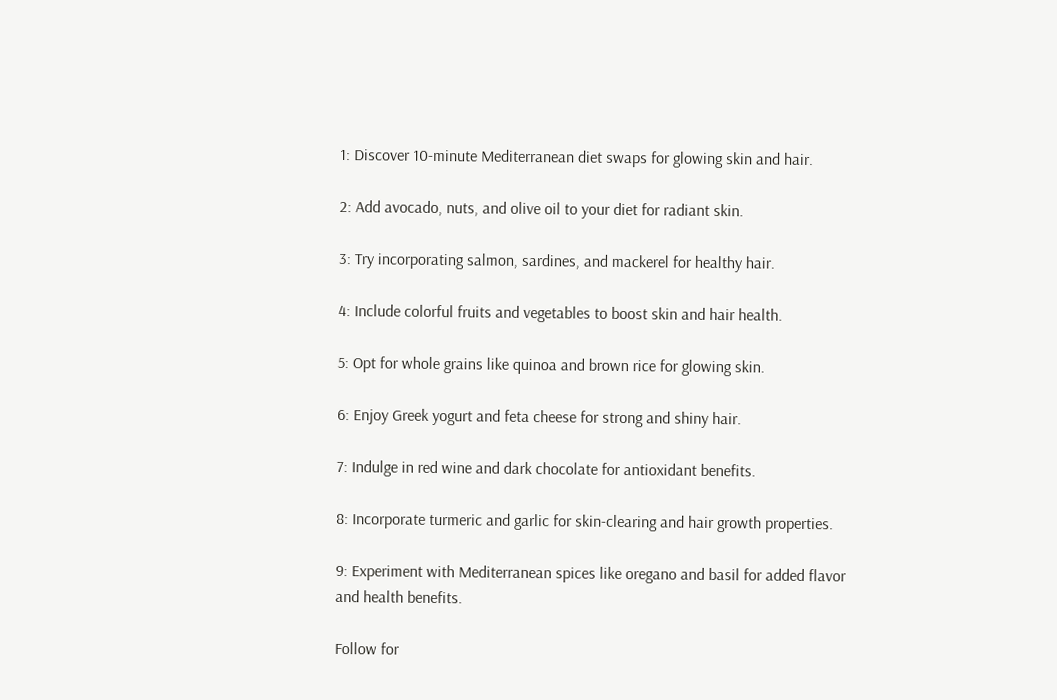1: Discover 10-minute Mediterranean diet swaps for glowing skin and hair.

2: Add avocado, nuts, and olive oil to your diet for radiant skin.

3: Try incorporating salmon, sardines, and mackerel for healthy hair.

4: Include colorful fruits and vegetables to boost skin and hair health.

5: Opt for whole grains like quinoa and brown rice for glowing skin.

6: Enjoy Greek yogurt and feta cheese for strong and shiny hair.

7: Indulge in red wine and dark chocolate for antioxidant benefits.

8: Incorporate turmeric and garlic for skin-clearing and hair growth properties.

9: Experiment with Mediterranean spices like oregano and basil for added flavor and health benefits.

Follow for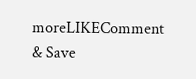moreLIKEComment & Save